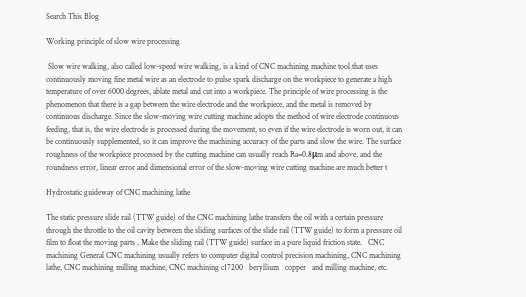Search This Blog

Working principle of slow wire processing

 Slow wire walking, also called low-speed wire walking, is a kind of CNC machining machine tool that uses continuously moving fine metal wire as an electrode to pulse spark discharge on the workpiece to generate a high temperature of over 6000 degrees, ablate metal and cut into a workpiece. The principle of wire processing is the phenomenon that there is a gap between the wire electrode and the workpiece, and the metal is removed by continuous discharge. Since the slow-moving wire cutting machine adopts the method of wire electrode continuous feeding, that is, the wire electrode is processed during the movement, so even if the wire electrode is worn out, it can be continuously supplemented, so it can improve the machining accuracy of the parts and slow the wire. The surface roughness of the workpiece processed by the cutting machine can usually reach Ra=0.8μm and above, and the roundness error, linear error and dimensional error of the slow-moving wire cutting machine are much better t

Hydrostatic guideway of CNC machining lathe

The static pressure slide rail (TTW guide) of the CNC machining lathe transfers the oil with a certain pressure through the throttle to the oil cavity between the sliding surfaces of the slide rail (TTW guide) to form a pressure oil film to float the moving parts , Make the sliding rail (TTW guide) surface in a pure liquid friction state.   CNC machining General CNC machining usually refers to computer digital control precision machining, CNC machining lathe, CNC machining milling machine, CNC machining c17200   beryllium   copper   and milling machine, etc.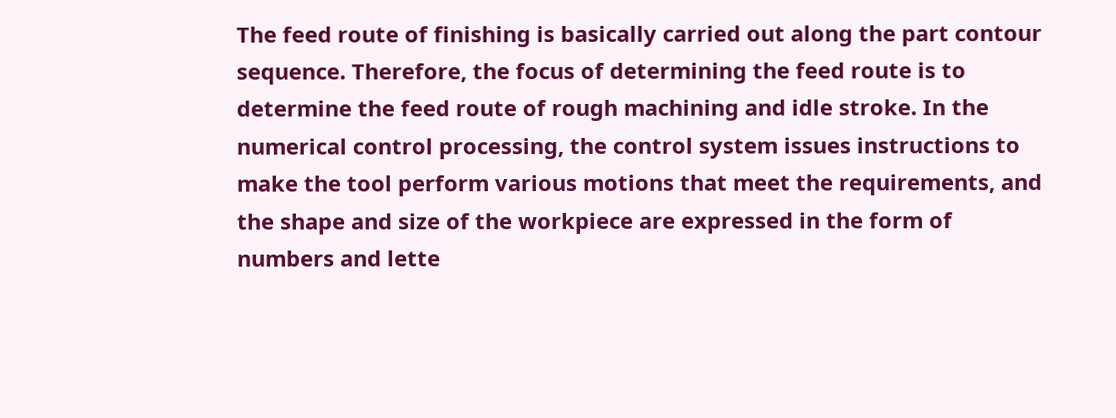The feed route of finishing is basically carried out along the part contour sequence. Therefore, the focus of determining the feed route is to determine the feed route of rough machining and idle stroke. In the numerical control processing, the control system issues instructions to make the tool perform various motions that meet the requirements, and the shape and size of the workpiece are expressed in the form of numbers and lette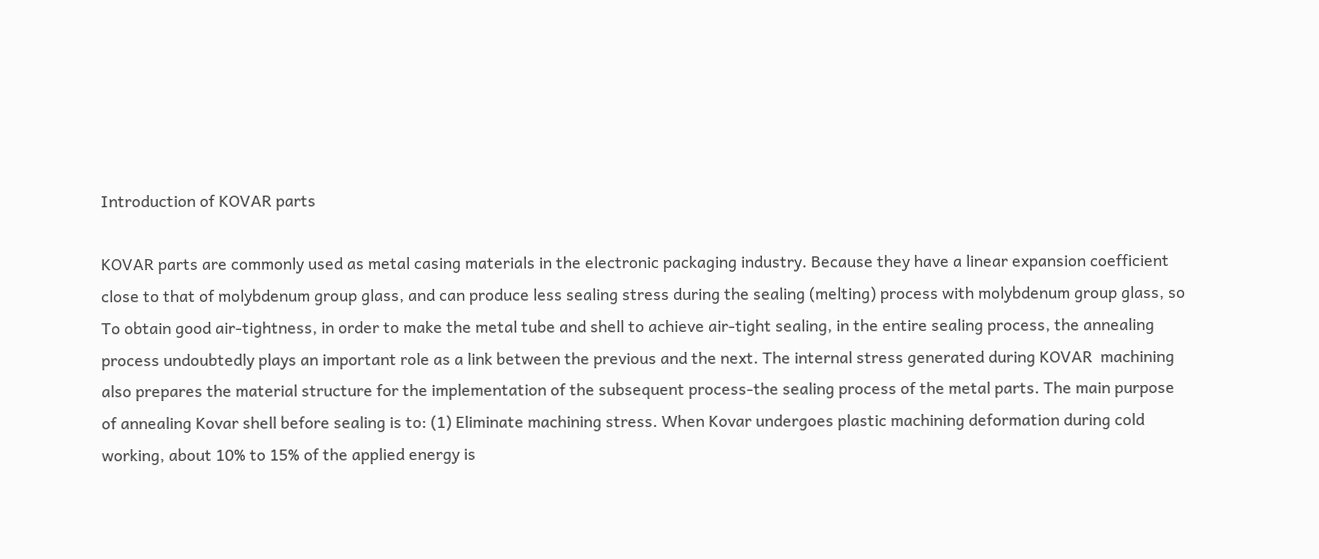Introduction of KOVAR parts

KOVAR parts are commonly used as metal casing materials in the electronic packaging industry. Because they have a linear expansion coefficient close to that of molybdenum group glass, and can produce less sealing stress during the sealing (melting) process with molybdenum group glass, so To obtain good air-tightness, in order to make the metal tube and shell to achieve air-tight sealing, in the entire sealing process, the annealing process undoubtedly plays an important role as a link between the previous and the next. The internal stress generated during KOVAR  machining also prepares the material structure for the implementation of the subsequent process-the sealing process of the metal parts. The main purpose of annealing Kovar shell before sealing is to: (1) Eliminate machining stress. When Kovar undergoes plastic machining deformation during cold working, about 10% to 15% of the applied energy is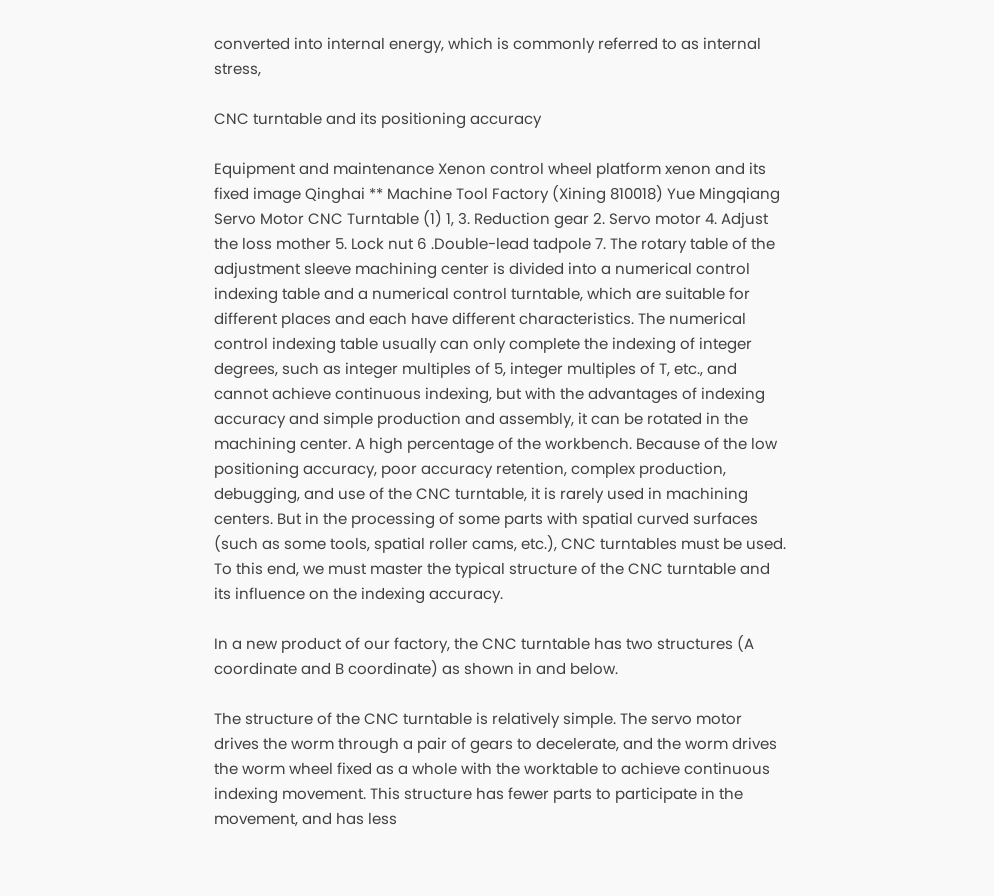converted into internal energy, which is commonly referred to as internal stress,

CNC turntable and its positioning accuracy

Equipment and maintenance Xenon control wheel platform xenon and its fixed image Qinghai ** Machine Tool Factory (Xining 810018) Yue Mingqiang Servo Motor CNC Turntable (1) 1, 3. Reduction gear 2. Servo motor 4. Adjust the loss mother 5. Lock nut 6 .Double-lead tadpole 7. The rotary table of the adjustment sleeve machining center is divided into a numerical control indexing table and a numerical control turntable, which are suitable for different places and each have different characteristics. The numerical control indexing table usually can only complete the indexing of integer degrees, such as integer multiples of 5, integer multiples of T, etc., and cannot achieve continuous indexing, but with the advantages of indexing accuracy and simple production and assembly, it can be rotated in the machining center. A high percentage of the workbench. Because of the low positioning accuracy, poor accuracy retention, complex production, debugging, and use of the CNC turntable, it is rarely used in machining centers. But in the processing of some parts with spatial curved surfaces (such as some tools, spatial roller cams, etc.), CNC turntables must be used. To this end, we must master the typical structure of the CNC turntable and its influence on the indexing accuracy.

In a new product of our factory, the CNC turntable has two structures (A coordinate and B coordinate) as shown in and below.

The structure of the CNC turntable is relatively simple. The servo motor drives the worm through a pair of gears to decelerate, and the worm drives the worm wheel fixed as a whole with the worktable to achieve continuous indexing movement. This structure has fewer parts to participate in the movement, and has less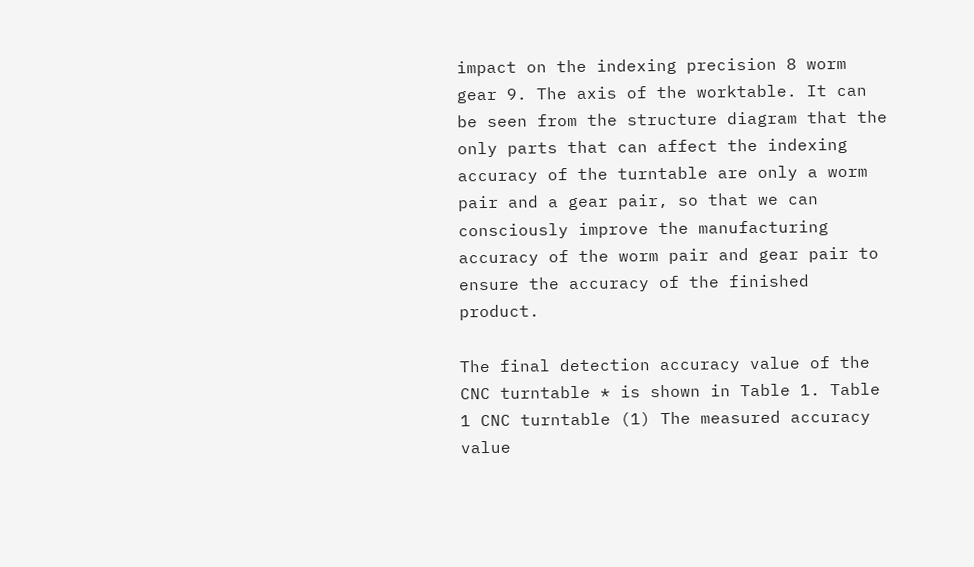impact on the indexing precision 8 worm gear 9. The axis of the worktable. It can be seen from the structure diagram that the only parts that can affect the indexing accuracy of the turntable are only a worm pair and a gear pair, so that we can consciously improve the manufacturing accuracy of the worm pair and gear pair to ensure the accuracy of the finished product.

The final detection accuracy value of the CNC turntable * is shown in Table 1. Table 1 CNC turntable (1) The measured accuracy value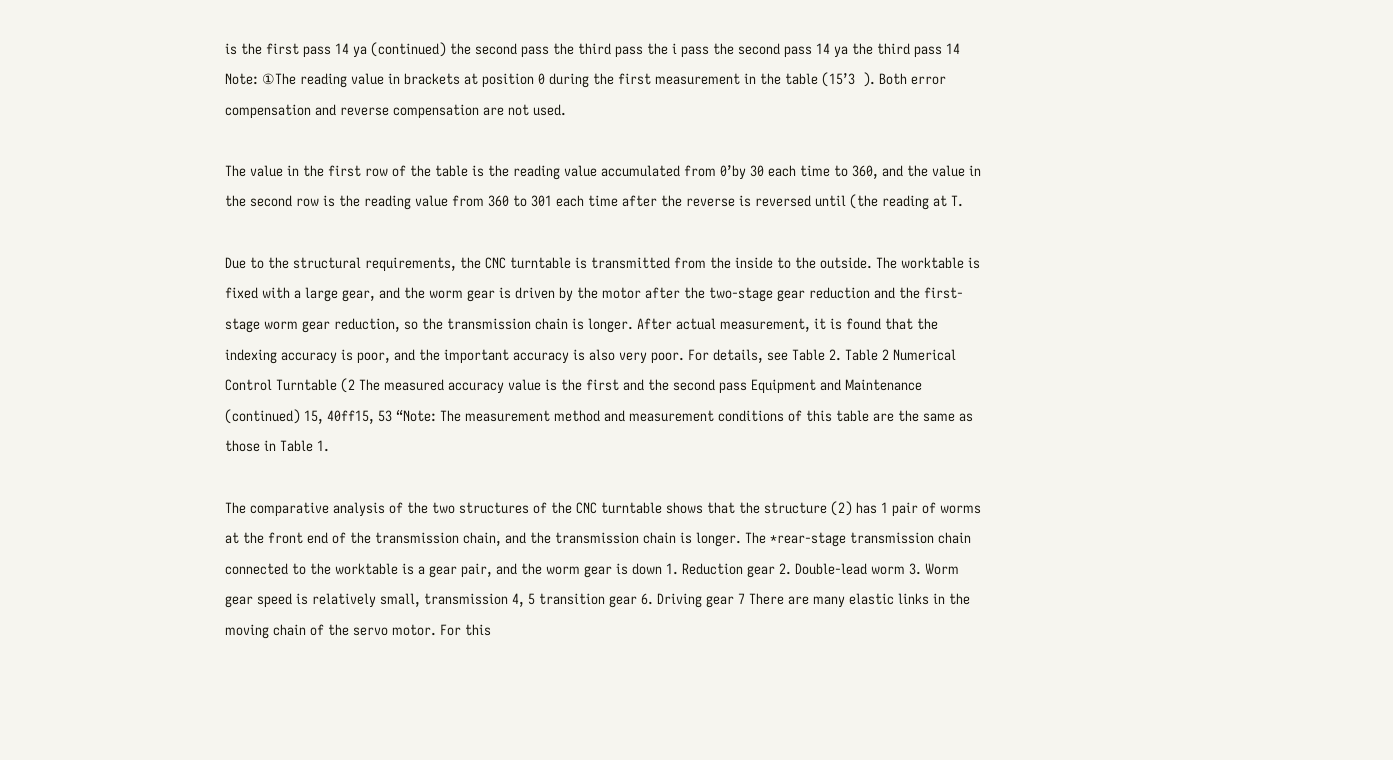is the first pass 14 ya (continued) the second pass the third pass the i pass the second pass 14 ya the third pass 14 Note: ①The reading value in brackets at position 0 during the first measurement in the table (15’3  ). Both error compensation and reverse compensation are not used.

The value in the first row of the table is the reading value accumulated from 0’by 30 each time to 360, and the value in the second row is the reading value from 360 to 301 each time after the reverse is reversed until (the reading at T.

Due to the structural requirements, the CNC turntable is transmitted from the inside to the outside. The worktable is fixed with a large gear, and the worm gear is driven by the motor after the two-stage gear reduction and the first-stage worm gear reduction, so the transmission chain is longer. After actual measurement, it is found that the indexing accuracy is poor, and the important accuracy is also very poor. For details, see Table 2. Table 2 Numerical Control Turntable (2 The measured accuracy value is the first and the second pass Equipment and Maintenance (continued) 15, 40ff15, 53 “Note: The measurement method and measurement conditions of this table are the same as those in Table 1.

The comparative analysis of the two structures of the CNC turntable shows that the structure (2) has 1 pair of worms at the front end of the transmission chain, and the transmission chain is longer. The *rear-stage transmission chain connected to the worktable is a gear pair, and the worm gear is down 1. Reduction gear 2. Double-lead worm 3. Worm gear speed is relatively small, transmission 4, 5 transition gear 6. Driving gear 7 There are many elastic links in the moving chain of the servo motor. For this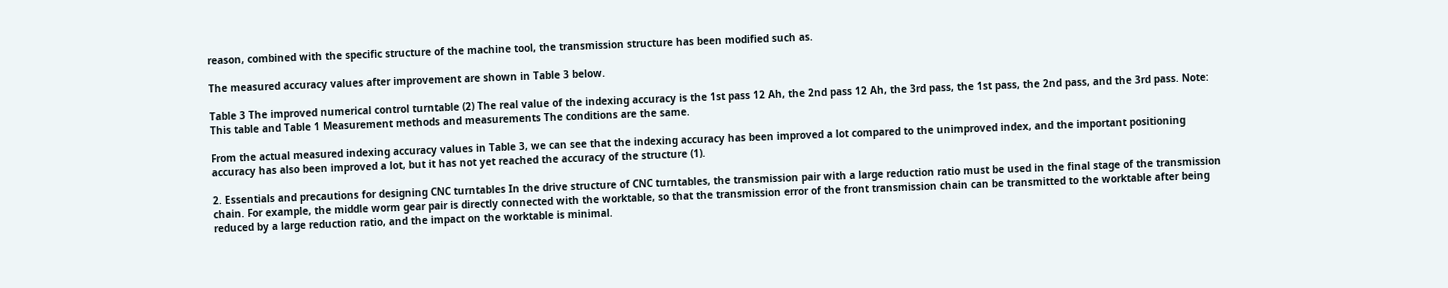reason, combined with the specific structure of the machine tool, the transmission structure has been modified such as.

The measured accuracy values after improvement are shown in Table 3 below.

Table 3 The improved numerical control turntable (2) The real value of the indexing accuracy is the 1st pass 12 Ah, the 2nd pass 12 Ah, the 3rd pass, the 1st pass, the 2nd pass, and the 3rd pass. Note: This table and Table 1 Measurement methods and measurements The conditions are the same.

From the actual measured indexing accuracy values in Table 3, we can see that the indexing accuracy has been improved a lot compared to the unimproved index, and the important positioning accuracy has also been improved a lot, but it has not yet reached the accuracy of the structure (1).

2. Essentials and precautions for designing CNC turntables In the drive structure of CNC turntables, the transmission pair with a large reduction ratio must be used in the final stage of the transmission chain. For example, the middle worm gear pair is directly connected with the worktable, so that the transmission error of the front transmission chain can be transmitted to the worktable after being reduced by a large reduction ratio, and the impact on the worktable is minimal.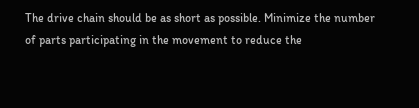The drive chain should be as short as possible. Minimize the number of parts participating in the movement to reduce the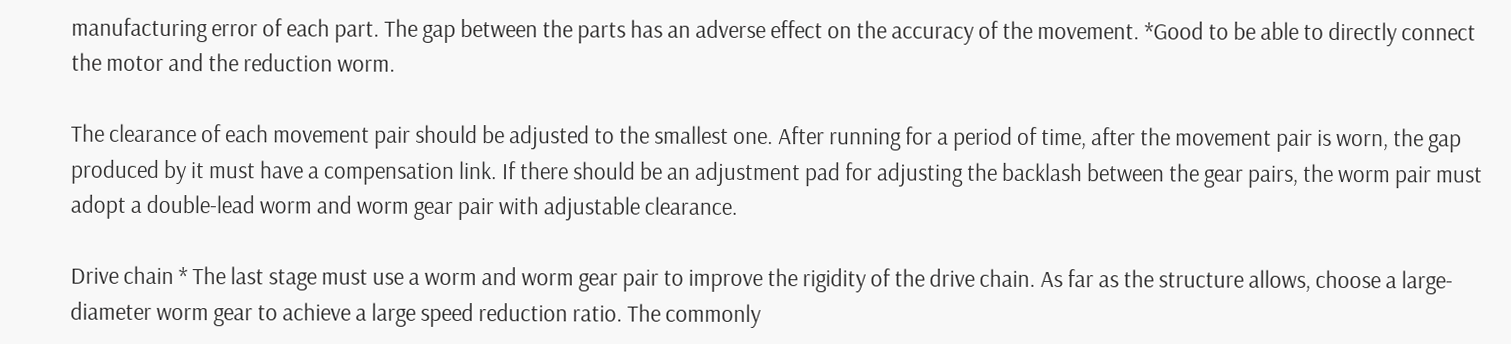manufacturing error of each part. The gap between the parts has an adverse effect on the accuracy of the movement. *Good to be able to directly connect the motor and the reduction worm.

The clearance of each movement pair should be adjusted to the smallest one. After running for a period of time, after the movement pair is worn, the gap produced by it must have a compensation link. If there should be an adjustment pad for adjusting the backlash between the gear pairs, the worm pair must adopt a double-lead worm and worm gear pair with adjustable clearance.

Drive chain * The last stage must use a worm and worm gear pair to improve the rigidity of the drive chain. As far as the structure allows, choose a large-diameter worm gear to achieve a large speed reduction ratio. The commonly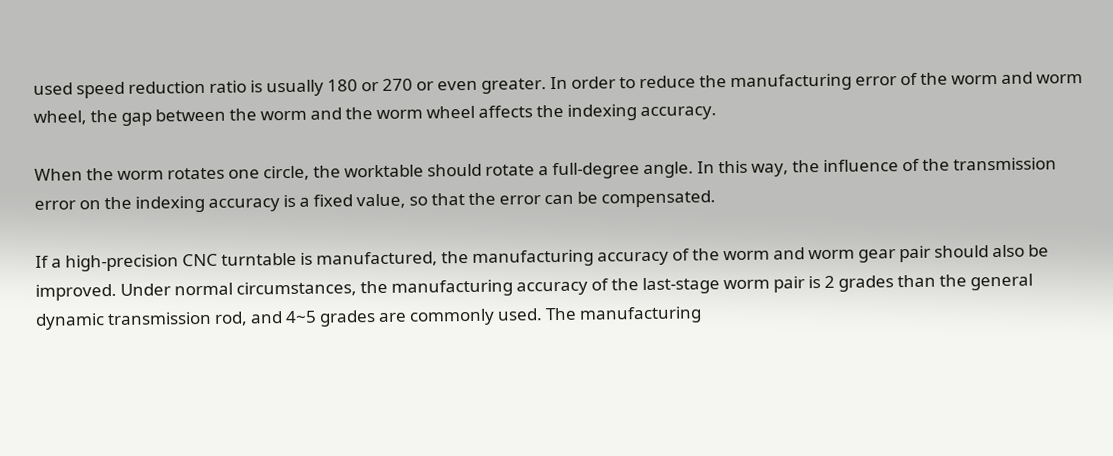used speed reduction ratio is usually 180 or 270 or even greater. In order to reduce the manufacturing error of the worm and worm wheel, the gap between the worm and the worm wheel affects the indexing accuracy.

When the worm rotates one circle, the worktable should rotate a full-degree angle. In this way, the influence of the transmission error on the indexing accuracy is a fixed value, so that the error can be compensated.

If a high-precision CNC turntable is manufactured, the manufacturing accuracy of the worm and worm gear pair should also be improved. Under normal circumstances, the manufacturing accuracy of the last-stage worm pair is 2 grades than the general dynamic transmission rod, and 4~5 grades are commonly used. The manufacturing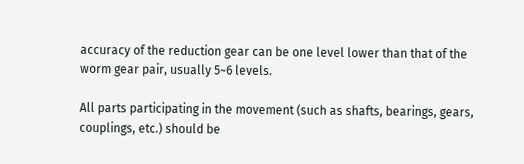accuracy of the reduction gear can be one level lower than that of the worm gear pair, usually 5~6 levels.

All parts participating in the movement (such as shafts, bearings, gears, couplings, etc.) should be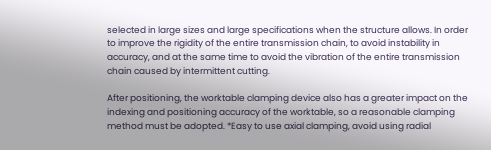selected in large sizes and large specifications when the structure allows. In order to improve the rigidity of the entire transmission chain, to avoid instability in accuracy, and at the same time to avoid the vibration of the entire transmission chain caused by intermittent cutting.

After positioning, the worktable clamping device also has a greater impact on the indexing and positioning accuracy of the worktable, so a reasonable clamping method must be adopted. *Easy to use axial clamping, avoid using radial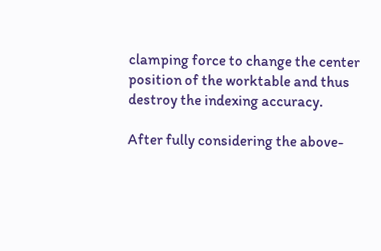clamping force to change the center position of the worktable and thus destroy the indexing accuracy.

After fully considering the above-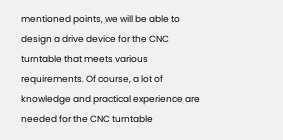mentioned points, we will be able to design a drive device for the CNC turntable that meets various requirements. Of course, a lot of knowledge and practical experience are needed for the CNC turntable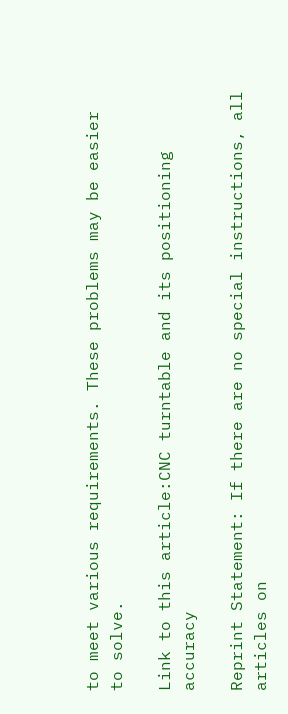to meet various requirements. These problems may be easier to solve.

Link to this article:CNC turntable and its positioning accuracy

Reprint Statement: If there are no special instructions, all articles on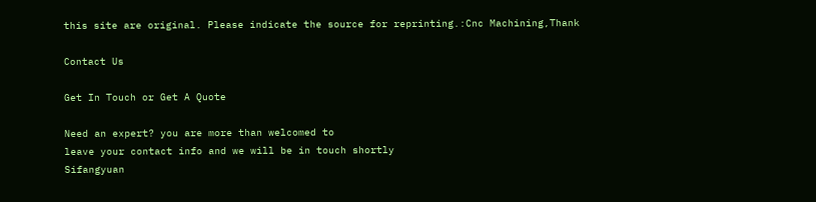this site are original. Please indicate the source for reprinting.:Cnc Machining,Thank

Contact Us

Get In Touch or Get A Quote

Need an expert? you are more than welcomed to
leave your contact info and we will be in touch shortly
Sifangyuan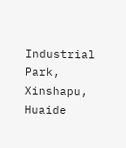Industrial Park, Xinshapu, Huaide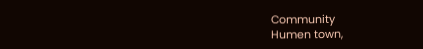Community
Humen town,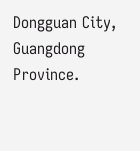Dongguan City, Guangdong Province.